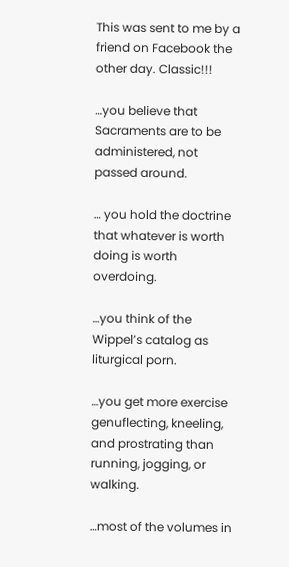This was sent to me by a friend on Facebook the other day. Classic!!!

…you believe that Sacraments are to be administered, not passed around.

… you hold the doctrine that whatever is worth doing is worth overdoing.

…you think of the Wippel’s catalog as liturgical porn.

…you get more exercise genuflecting, kneeling, and prostrating than running, jogging, or walking.

…most of the volumes in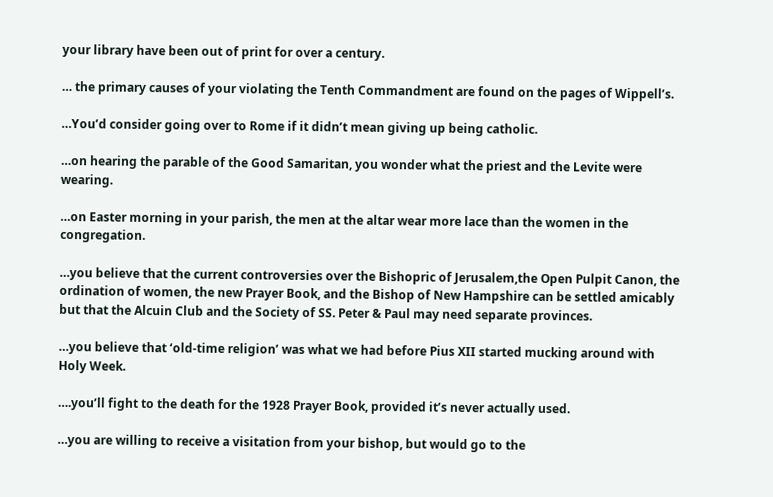your library have been out of print for over a century.

… the primary causes of your violating the Tenth Commandment are found on the pages of Wippell’s.

…You’d consider going over to Rome if it didn’t mean giving up being catholic.

…on hearing the parable of the Good Samaritan, you wonder what the priest and the Levite were wearing.

…on Easter morning in your parish, the men at the altar wear more lace than the women in the congregation.

…you believe that the current controversies over the Bishopric of Jerusalem,the Open Pulpit Canon, the ordination of women, the new Prayer Book, and the Bishop of New Hampshire can be settled amicably but that the Alcuin Club and the Society of SS. Peter & Paul may need separate provinces.

…you believe that ‘old-time religion’ was what we had before Pius XII started mucking around with Holy Week.

….you’ll fight to the death for the 1928 Prayer Book, provided it’s never actually used.

…you are willing to receive a visitation from your bishop, but would go to the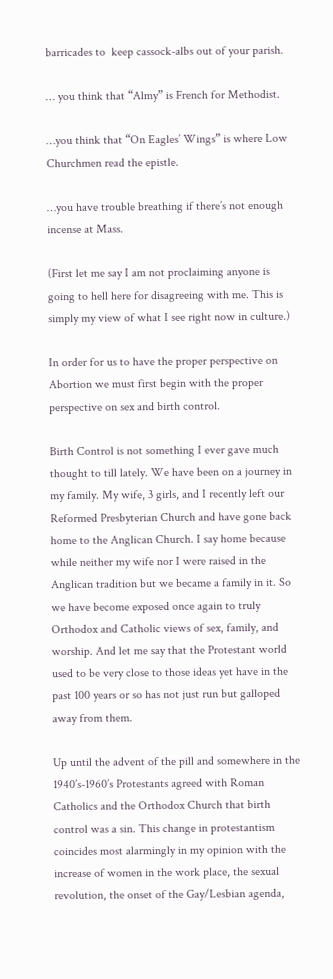barricades to  keep cassock-albs out of your parish.

… you think that “Almy” is French for Methodist.

…you think that “On Eagles’ Wings” is where Low Churchmen read the epistle.

…you have trouble breathing if there’s not enough incense at Mass.

(First let me say I am not proclaiming anyone is going to hell here for disagreeing with me. This is simply my view of what I see right now in culture.)

In order for us to have the proper perspective on Abortion we must first begin with the proper perspective on sex and birth control.

Birth Control is not something I ever gave much thought to till lately. We have been on a journey in my family. My wife, 3 girls, and I recently left our Reformed Presbyterian Church and have gone back home to the Anglican Church. I say home because while neither my wife nor I were raised in the Anglican tradition but we became a family in it. So we have become exposed once again to truly Orthodox and Catholic views of sex, family, and worship. And let me say that the Protestant world used to be very close to those ideas yet have in the past 100 years or so has not just run but galloped away from them.

Up until the advent of the pill and somewhere in the 1940’s-1960’s Protestants agreed with Roman Catholics and the Orthodox Church that birth control was a sin. This change in protestantism coincides most alarmingly in my opinion with the increase of women in the work place, the sexual revolution, the onset of the Gay/Lesbian agenda,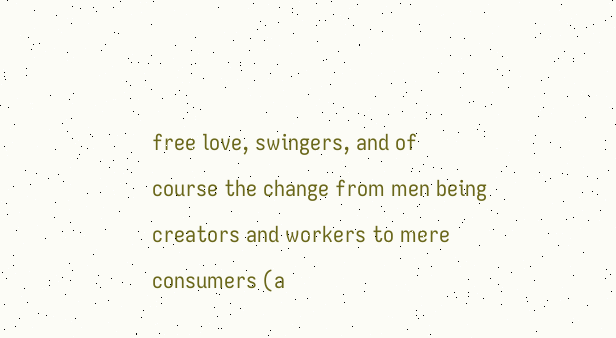free love, swingers, and of course the change from men being creators and workers to mere consumers (a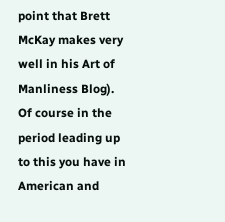point that Brett McKay makes very well in his Art of Manliness Blog). Of course in the period leading up to this you have in American and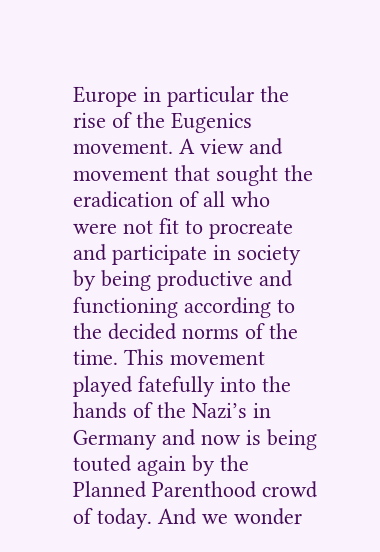Europe in particular the rise of the Eugenics movement. A view and movement that sought the eradication of all who were not fit to procreate and participate in society by being productive and functioning according to the decided norms of the time. This movement played fatefully into the hands of the Nazi’s in Germany and now is being touted again by the Planned Parenthood crowd of today. And we wonder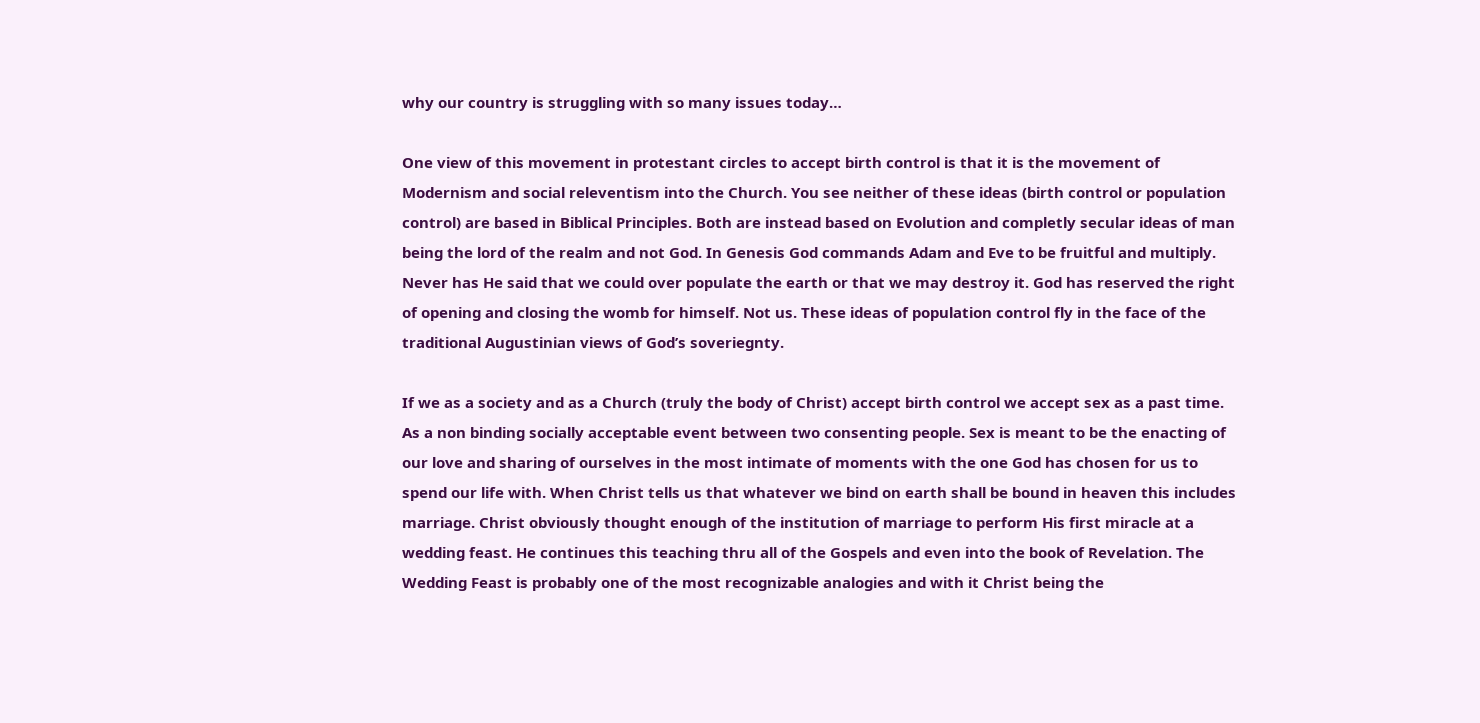why our country is struggling with so many issues today…

One view of this movement in protestant circles to accept birth control is that it is the movement of Modernism and social releventism into the Church. You see neither of these ideas (birth control or population control) are based in Biblical Principles. Both are instead based on Evolution and completly secular ideas of man being the lord of the realm and not God. In Genesis God commands Adam and Eve to be fruitful and multiply. Never has He said that we could over populate the earth or that we may destroy it. God has reserved the right of opening and closing the womb for himself. Not us. These ideas of population control fly in the face of the traditional Augustinian views of God’s soveriegnty.

If we as a society and as a Church (truly the body of Christ) accept birth control we accept sex as a past time. As a non binding socially acceptable event between two consenting people. Sex is meant to be the enacting of our love and sharing of ourselves in the most intimate of moments with the one God has chosen for us to spend our life with. When Christ tells us that whatever we bind on earth shall be bound in heaven this includes marriage. Christ obviously thought enough of the institution of marriage to perform His first miracle at a wedding feast. He continues this teaching thru all of the Gospels and even into the book of Revelation. The Wedding Feast is probably one of the most recognizable analogies and with it Christ being the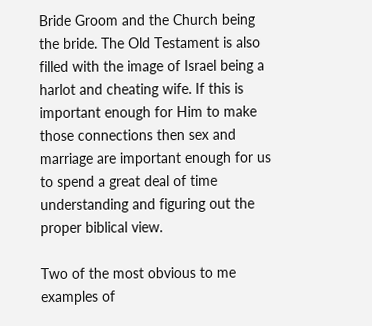Bride Groom and the Church being the bride. The Old Testament is also filled with the image of Israel being a harlot and cheating wife. If this is important enough for Him to make those connections then sex and marriage are important enough for us to spend a great deal of time understanding and figuring out the proper biblical view.

Two of the most obvious to me examples of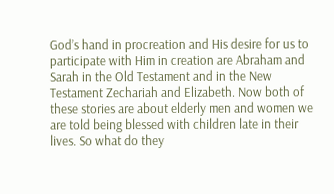God’s hand in procreation and His desire for us to participate with Him in creation are Abraham and Sarah in the Old Testament and in the New Testament Zechariah and Elizabeth. Now both of these stories are about elderly men and women we are told being blessed with children late in their lives. So what do they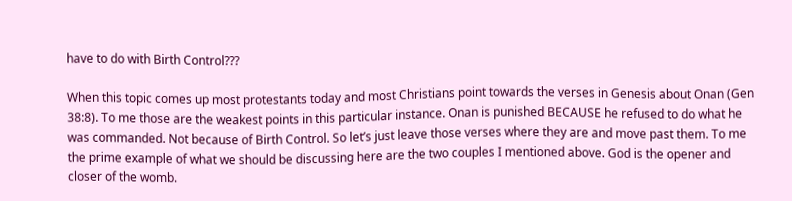have to do with Birth Control???

When this topic comes up most protestants today and most Christians point towards the verses in Genesis about Onan (Gen 38:8). To me those are the weakest points in this particular instance. Onan is punished BECAUSE he refused to do what he was commanded. Not because of Birth Control. So let’s just leave those verses where they are and move past them. To me the prime example of what we should be discussing here are the two couples I mentioned above. God is the opener and closer of the womb.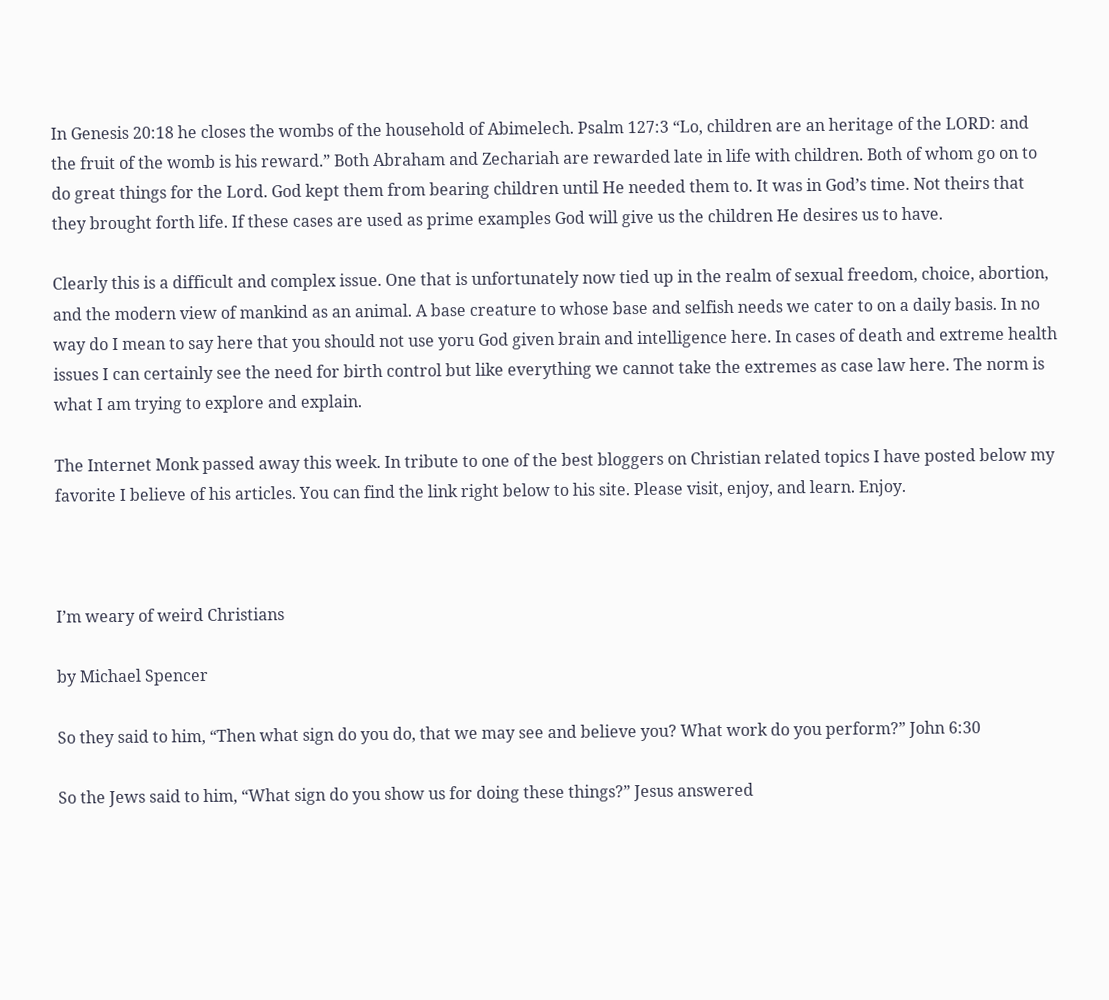In Genesis 20:18 he closes the wombs of the household of Abimelech. Psalm 127:3 “Lo, children are an heritage of the LORD: and the fruit of the womb is his reward.” Both Abraham and Zechariah are rewarded late in life with children. Both of whom go on to do great things for the Lord. God kept them from bearing children until He needed them to. It was in God’s time. Not theirs that they brought forth life. If these cases are used as prime examples God will give us the children He desires us to have.

Clearly this is a difficult and complex issue. One that is unfortunately now tied up in the realm of sexual freedom, choice, abortion, and the modern view of mankind as an animal. A base creature to whose base and selfish needs we cater to on a daily basis. In no way do I mean to say here that you should not use yoru God given brain and intelligence here. In cases of death and extreme health issues I can certainly see the need for birth control but like everything we cannot take the extremes as case law here. The norm is what I am trying to explore and explain.

The Internet Monk passed away this week. In tribute to one of the best bloggers on Christian related topics I have posted below my favorite I believe of his articles. You can find the link right below to his site. Please visit, enjoy, and learn. Enjoy.



I’m weary of weird Christians

by Michael Spencer

So they said to him, “Then what sign do you do, that we may see and believe you? What work do you perform?” John 6:30

So the Jews said to him, “What sign do you show us for doing these things?” Jesus answered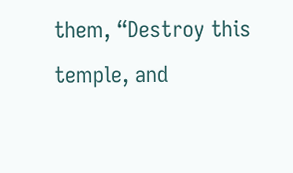them, “Destroy this temple, and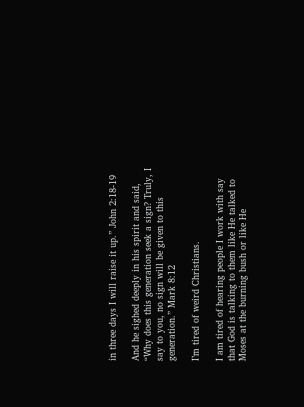in three days I will raise it up.” John 2:18-19

And he sighed deeply in his spirit and said, “Why does this generation seek a sign? Truly, I say to you, no sign will be given to this generation.” Mark 8:12

I’m tired of weird Christians.

I am tired of hearing people I work with say that God is talking to them like He talked to Moses at the burning bush or like He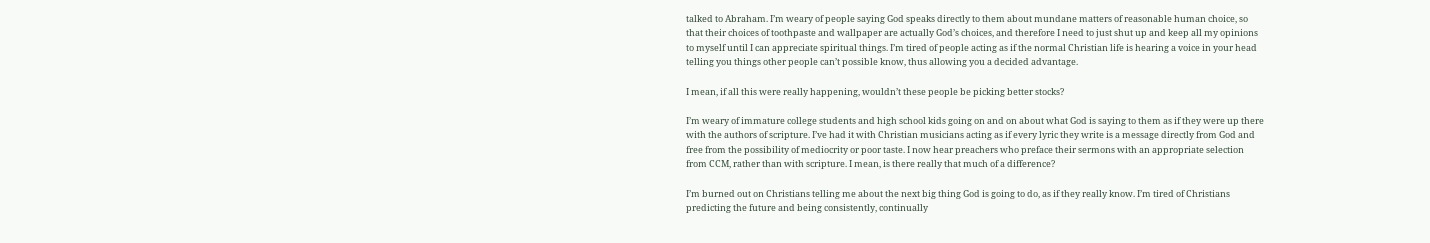talked to Abraham. I’m weary of people saying God speaks directly to them about mundane matters of reasonable human choice, so that their choices of toothpaste and wallpaper are actually God’s choices, and therefore I need to just shut up and keep all my opinions to myself until I can appreciate spiritual things. I’m tired of people acting as if the normal Christian life is hearing a voice in your head telling you things other people can’t possible know, thus allowing you a decided advantage.

I mean, if all this were really happening, wouldn’t these people be picking better stocks?

I’m weary of immature college students and high school kids going on and on about what God is saying to them as if they were up there with the authors of scripture. I’ve had it with Christian musicians acting as if every lyric they write is a message directly from God and free from the possibility of mediocrity or poor taste. I now hear preachers who preface their sermons with an appropriate selection from CCM, rather than with scripture. I mean, is there really that much of a difference?

I’m burned out on Christians telling me about the next big thing God is going to do, as if they really know. I’m tired of Christians predicting the future and being consistently, continually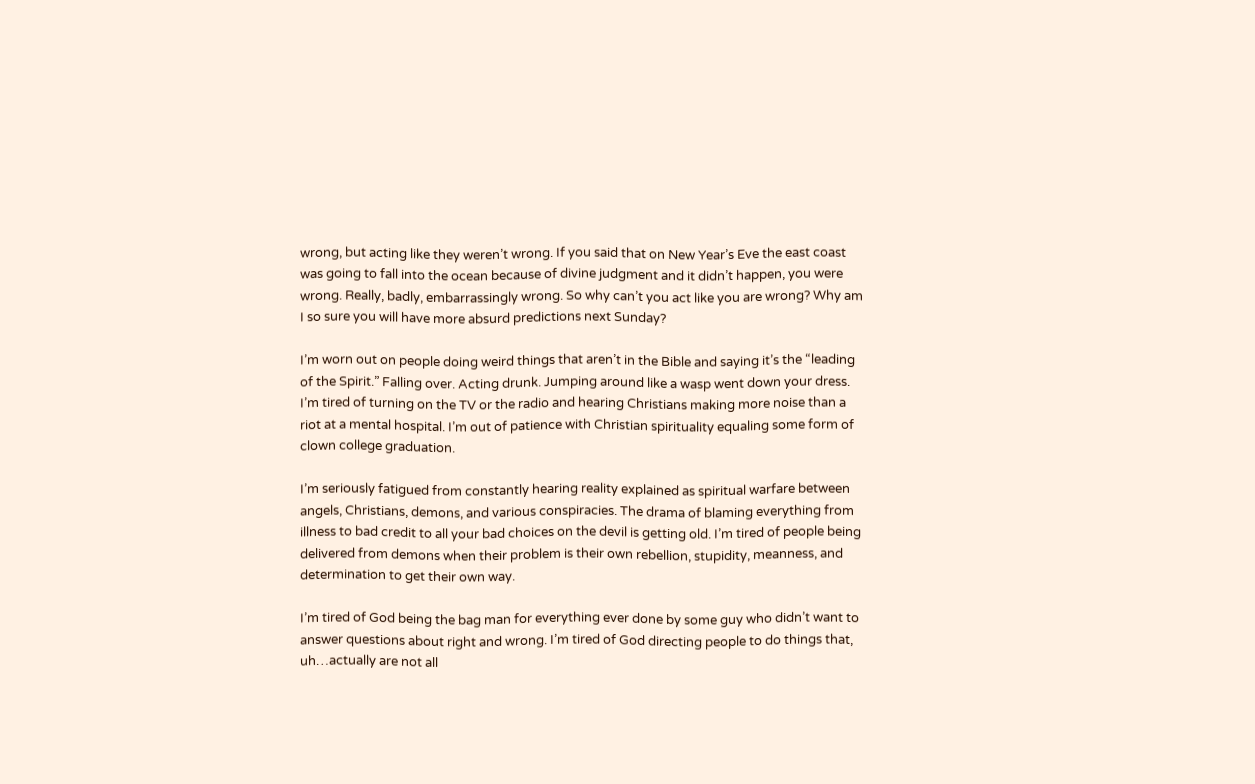wrong, but acting like they weren’t wrong. If you said that on New Year’s Eve the east coast was going to fall into the ocean because of divine judgment and it didn’t happen, you were wrong. Really, badly, embarrassingly wrong. So why can’t you act like you are wrong? Why am I so sure you will have more absurd predictions next Sunday?

I’m worn out on people doing weird things that aren’t in the Bible and saying it’s the “leading of the Spirit.” Falling over. Acting drunk. Jumping around like a wasp went down your dress. I’m tired of turning on the TV or the radio and hearing Christians making more noise than a riot at a mental hospital. I’m out of patience with Christian spirituality equaling some form of clown college graduation.

I’m seriously fatigued from constantly hearing reality explained as spiritual warfare between angels, Christians, demons, and various conspiracies. The drama of blaming everything from illness to bad credit to all your bad choices on the devil is getting old. I’m tired of people being delivered from demons when their problem is their own rebellion, stupidity, meanness, and determination to get their own way.

I’m tired of God being the bag man for everything ever done by some guy who didn’t want to answer questions about right and wrong. I’m tired of God directing people to do things that, uh…actually are not all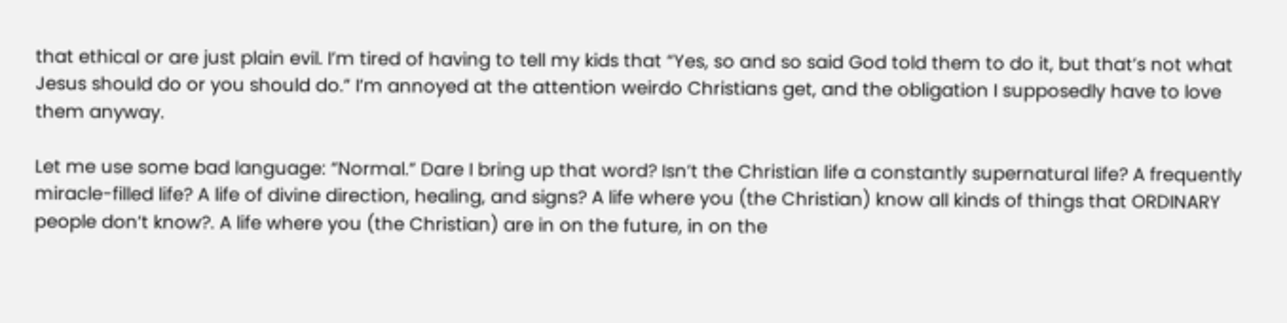that ethical or are just plain evil. I’m tired of having to tell my kids that “Yes, so and so said God told them to do it, but that’s not what Jesus should do or you should do.” I’m annoyed at the attention weirdo Christians get, and the obligation I supposedly have to love them anyway.

Let me use some bad language: “Normal.” Dare I bring up that word? Isn’t the Christian life a constantly supernatural life? A frequently miracle-filled life? A life of divine direction, healing, and signs? A life where you (the Christian) know all kinds of things that ORDINARY people don’t know?. A life where you (the Christian) are in on the future, in on the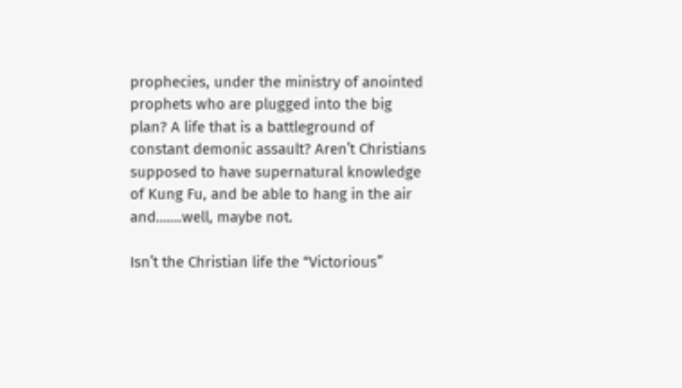prophecies, under the ministry of anointed prophets who are plugged into the big plan? A life that is a battleground of constant demonic assault? Aren’t Christians supposed to have supernatural knowledge of Kung Fu, and be able to hang in the air and…….well, maybe not.

Isn’t the Christian life the “Victorious”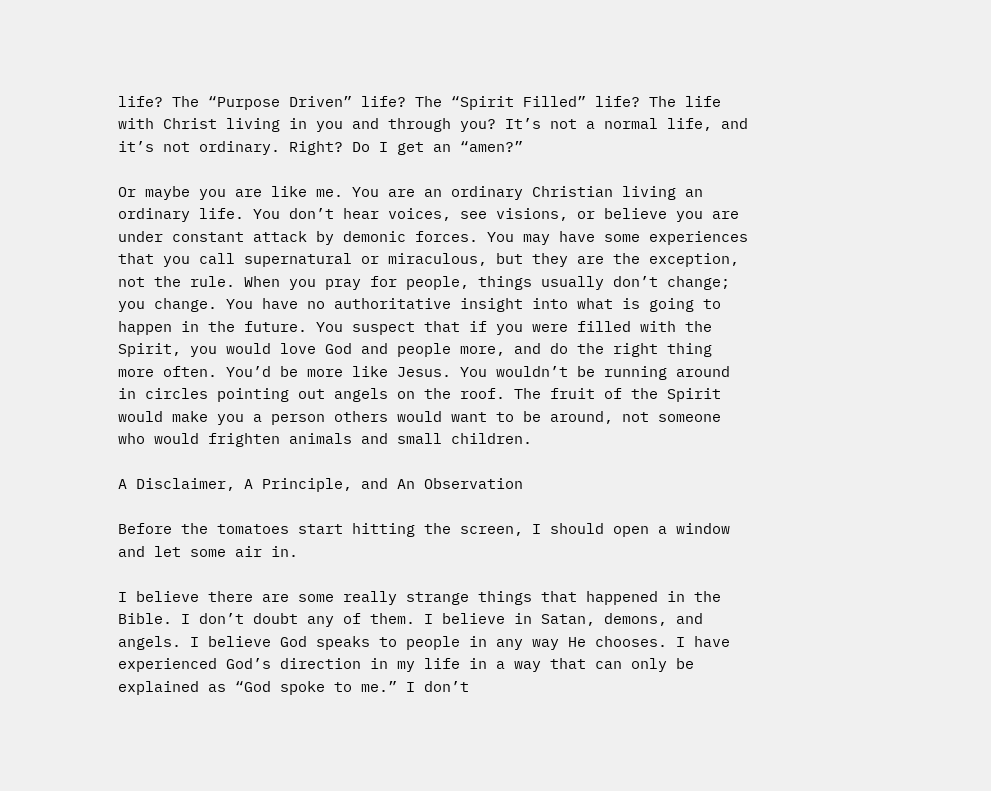life? The “Purpose Driven” life? The “Spirit Filled” life? The life with Christ living in you and through you? It’s not a normal life, and it’s not ordinary. Right? Do I get an “amen?”

Or maybe you are like me. You are an ordinary Christian living an ordinary life. You don’t hear voices, see visions, or believe you are under constant attack by demonic forces. You may have some experiences that you call supernatural or miraculous, but they are the exception, not the rule. When you pray for people, things usually don’t change; you change. You have no authoritative insight into what is going to happen in the future. You suspect that if you were filled with the Spirit, you would love God and people more, and do the right thing more often. You’d be more like Jesus. You wouldn’t be running around in circles pointing out angels on the roof. The fruit of the Spirit would make you a person others would want to be around, not someone who would frighten animals and small children.

A Disclaimer, A Principle, and An Observation

Before the tomatoes start hitting the screen, I should open a window and let some air in.

I believe there are some really strange things that happened in the Bible. I don’t doubt any of them. I believe in Satan, demons, and angels. I believe God speaks to people in any way He chooses. I have experienced God’s direction in my life in a way that can only be explained as “God spoke to me.” I don’t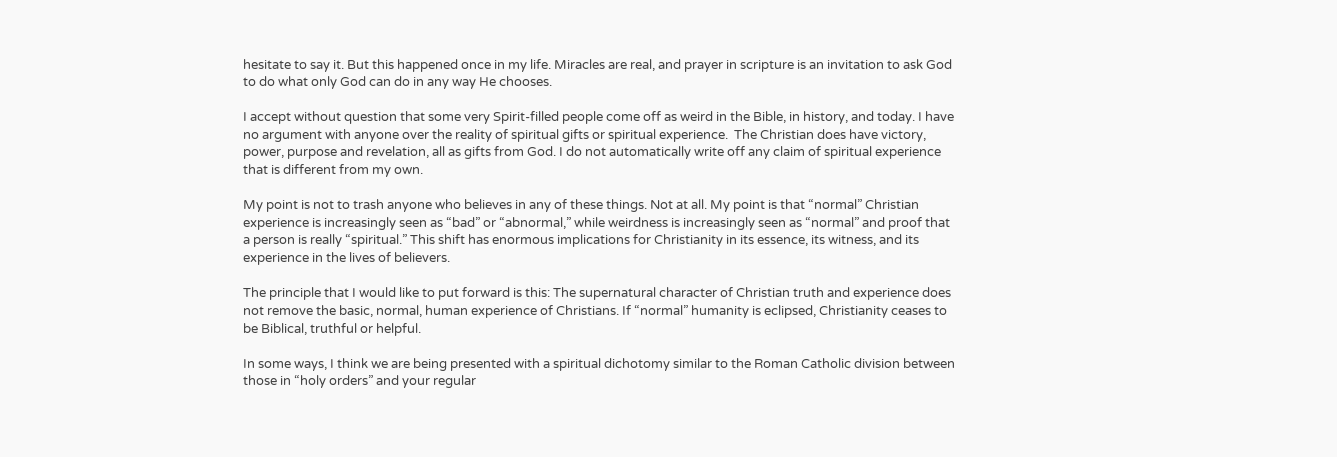hesitate to say it. But this happened once in my life. Miracles are real, and prayer in scripture is an invitation to ask God to do what only God can do in any way He chooses.

I accept without question that some very Spirit-filled people come off as weird in the Bible, in history, and today. I have no argument with anyone over the reality of spiritual gifts or spiritual experience.  The Christian does have victory, power, purpose and revelation, all as gifts from God. I do not automatically write off any claim of spiritual experience that is different from my own.

My point is not to trash anyone who believes in any of these things. Not at all. My point is that “normal” Christian experience is increasingly seen as “bad” or “abnormal,” while weirdness is increasingly seen as “normal” and proof that a person is really “spiritual.” This shift has enormous implications for Christianity in its essence, its witness, and its experience in the lives of believers.

The principle that I would like to put forward is this: The supernatural character of Christian truth and experience does not remove the basic, normal, human experience of Christians. If “normal” humanity is eclipsed, Christianity ceases to be Biblical, truthful or helpful.

In some ways, I think we are being presented with a spiritual dichotomy similar to the Roman Catholic division between those in “holy orders” and your regular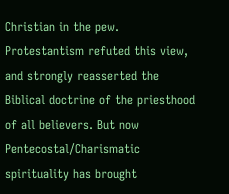Christian in the pew. Protestantism refuted this view, and strongly reasserted the Biblical doctrine of the priesthood of all believers. But now Pentecostal/Charismatic spirituality has brought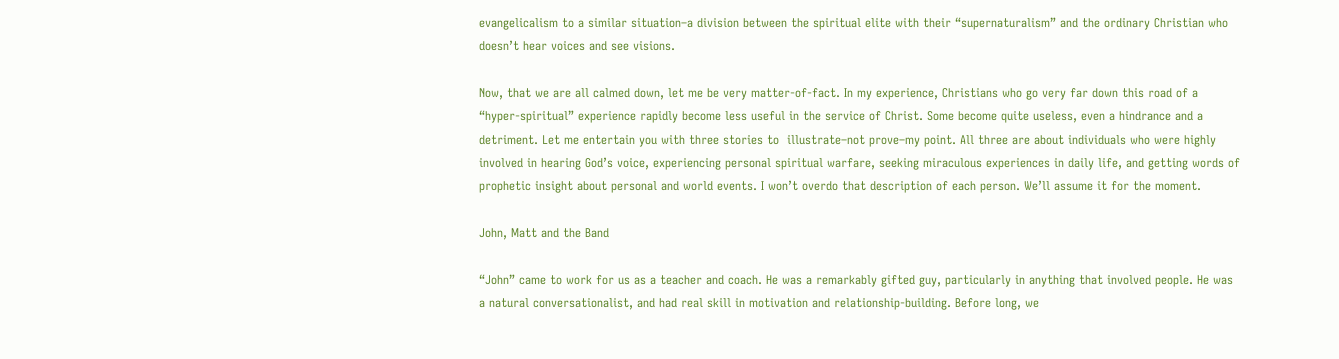evangelicalism to a similar situation–a division between the spiritual elite with their “supernaturalism” and the ordinary Christian who doesn’t hear voices and see visions.

Now, that we are all calmed down, let me be very matter-of-fact. In my experience, Christians who go very far down this road of a “hyper-spiritual” experience rapidly become less useful in the service of Christ. Some become quite useless, even a hindrance and a detriment. Let me entertain you with three stories to  illustrate–not prove–my point. All three are about individuals who were highly involved in hearing God’s voice, experiencing personal spiritual warfare, seeking miraculous experiences in daily life, and getting words of prophetic insight about personal and world events. I won’t overdo that description of each person. We’ll assume it for the moment.

John, Matt and the Band

“John” came to work for us as a teacher and coach. He was a remarkably gifted guy, particularly in anything that involved people. He was a natural conversationalist, and had real skill in motivation and relationship-building. Before long, we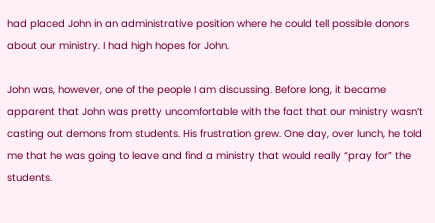had placed John in an administrative position where he could tell possible donors about our ministry. I had high hopes for John.

John was, however, one of the people I am discussing. Before long, it became apparent that John was pretty uncomfortable with the fact that our ministry wasn’t casting out demons from students. His frustration grew. One day, over lunch, he told me that he was going to leave and find a ministry that would really “pray for” the students.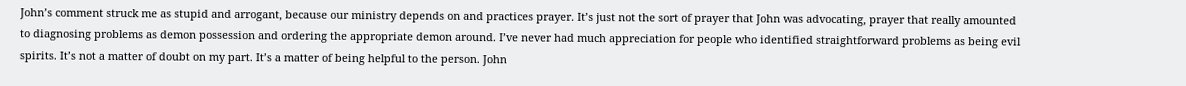John’s comment struck me as stupid and arrogant, because our ministry depends on and practices prayer. It’s just not the sort of prayer that John was advocating, prayer that really amounted to diagnosing problems as demon possession and ordering the appropriate demon around. I’ve never had much appreciation for people who identified straightforward problems as being evil spirits. It’s not a matter of doubt on my part. It’s a matter of being helpful to the person. John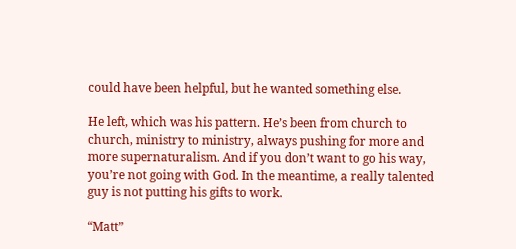could have been helpful, but he wanted something else.

He left, which was his pattern. He’s been from church to church, ministry to ministry, always pushing for more and more supernaturalism. And if you don’t want to go his way, you’re not going with God. In the meantime, a really talented guy is not putting his gifts to work.

“Matt”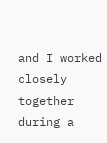and I worked closely together during a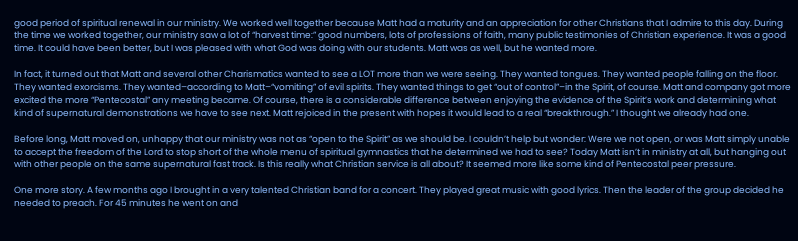good period of spiritual renewal in our ministry. We worked well together because Matt had a maturity and an appreciation for other Christians that I admire to this day. During the time we worked together, our ministry saw a lot of “harvest time:” good numbers, lots of professions of faith, many public testimonies of Christian experience. It was a good time. It could have been better, but I was pleased with what God was doing with our students. Matt was as well, but he wanted more.

In fact, it turned out that Matt and several other Charismatics wanted to see a LOT more than we were seeing. They wanted tongues. They wanted people falling on the floor. They wanted exorcisms. They wanted–according to Matt–“vomiting” of evil spirits. They wanted things to get “out of control”–in the Spirit, of course. Matt and company got more excited the more “Pentecostal” any meeting became. Of course, there is a considerable difference between enjoying the evidence of the Spirit’s work and determining what kind of supernatural demonstrations we have to see next. Matt rejoiced in the present with hopes it would lead to a real “breakthrough.” I thought we already had one.

Before long, Matt moved on, unhappy that our ministry was not as “open to the Spirit” as we should be. I couldn’t help but wonder: Were we not open, or was Matt simply unable to accept the freedom of the Lord to stop short of the whole menu of spiritual gymnastics that he determined we had to see? Today Matt isn’t in ministry at all, but hanging out with other people on the same supernatural fast track. Is this really what Christian service is all about? It seemed more like some kind of Pentecostal peer pressure.

One more story. A few months ago I brought in a very talented Christian band for a concert. They played great music with good lyrics. Then the leader of the group decided he needed to preach. For 45 minutes he went on and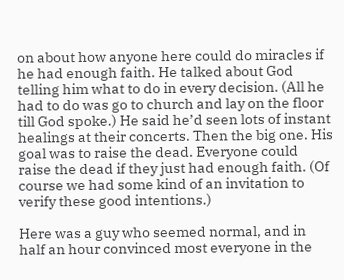on about how anyone here could do miracles if he had enough faith. He talked about God telling him what to do in every decision. (All he had to do was go to church and lay on the floor till God spoke.) He said he’d seen lots of instant healings at their concerts. Then the big one. His goal was to raise the dead. Everyone could raise the dead if they just had enough faith. (Of course we had some kind of an invitation to verify these good intentions.)

Here was a guy who seemed normal, and in half an hour convinced most everyone in the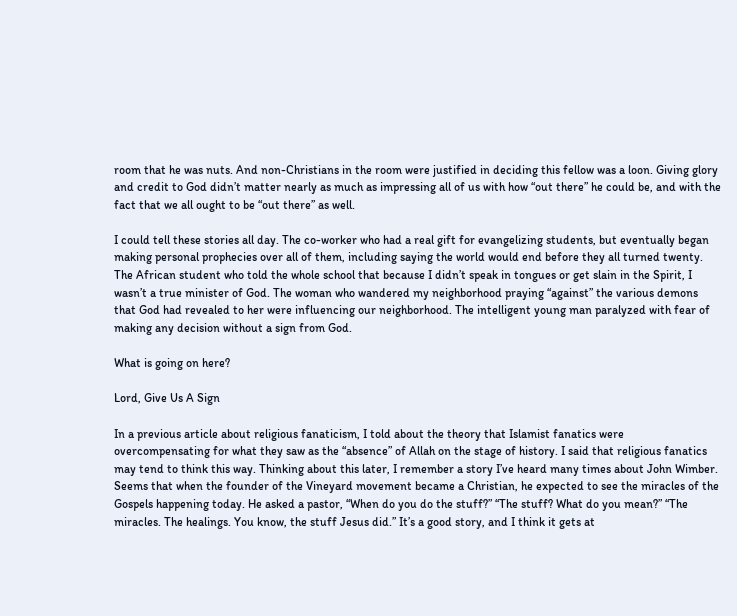room that he was nuts. And non-Christians in the room were justified in deciding this fellow was a loon. Giving glory and credit to God didn’t matter nearly as much as impressing all of us with how “out there” he could be, and with the fact that we all ought to be “out there” as well.

I could tell these stories all day. The co-worker who had a real gift for evangelizing students, but eventually began making personal prophecies over all of them, including saying the world would end before they all turned twenty.  The African student who told the whole school that because I didn’t speak in tongues or get slain in the Spirit, I wasn’t a true minister of God. The woman who wandered my neighborhood praying “against” the various demons that God had revealed to her were influencing our neighborhood. The intelligent young man paralyzed with fear of making any decision without a sign from God.

What is going on here?

Lord, Give Us A Sign

In a previous article about religious fanaticism, I told about the theory that Islamist fanatics were overcompensating for what they saw as the “absence” of Allah on the stage of history. I said that religious fanatics may tend to think this way. Thinking about this later, I remember a story I’ve heard many times about John Wimber. Seems that when the founder of the Vineyard movement became a Christian, he expected to see the miracles of the Gospels happening today. He asked a pastor, “When do you do the stuff?” “The stuff? What do you mean?” “The miracles. The healings. You know, the stuff Jesus did.” It’s a good story, and I think it gets at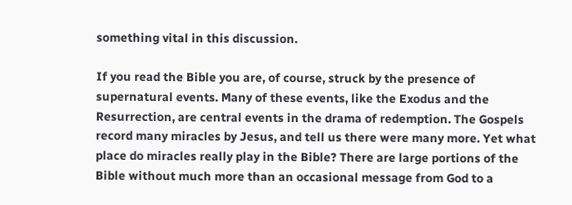something vital in this discussion.

If you read the Bible you are, of course, struck by the presence of supernatural events. Many of these events, like the Exodus and the Resurrection, are central events in the drama of redemption. The Gospels record many miracles by Jesus, and tell us there were many more. Yet what place do miracles really play in the Bible? There are large portions of the Bible without much more than an occasional message from God to a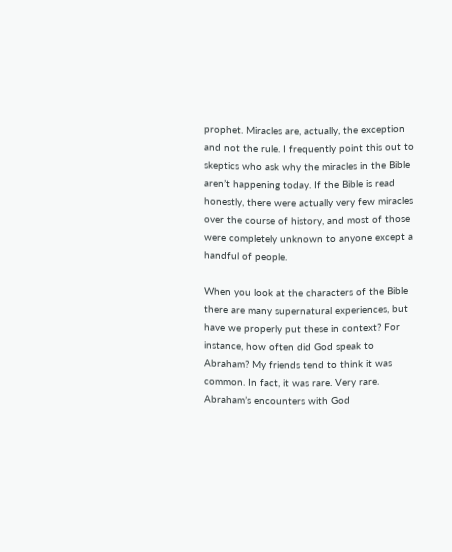prophet. Miracles are, actually, the exception and not the rule. I frequently point this out to skeptics who ask why the miracles in the Bible aren’t happening today. If the Bible is read honestly, there were actually very few miracles over the course of history, and most of those were completely unknown to anyone except a handful of people.

When you look at the characters of the Bible there are many supernatural experiences, but have we properly put these in context? For instance, how often did God speak to Abraham? My friends tend to think it was common. In fact, it was rare. Very rare. Abraham’s encounters with God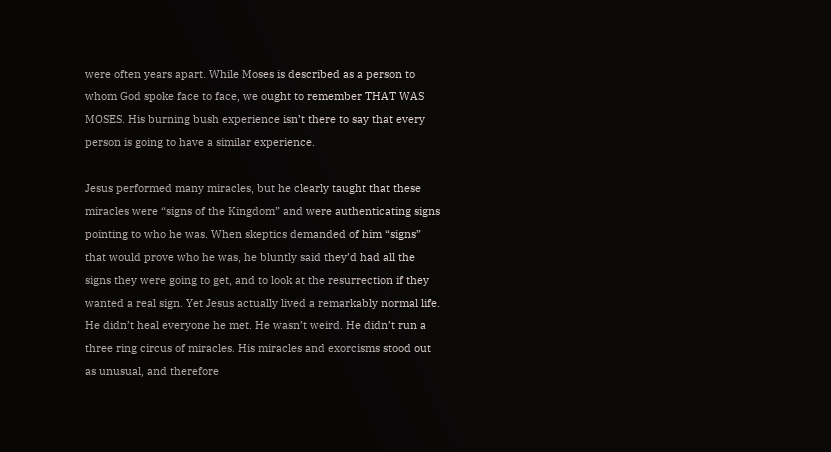were often years apart. While Moses is described as a person to whom God spoke face to face, we ought to remember THAT WAS MOSES. His burning bush experience isn’t there to say that every person is going to have a similar experience.

Jesus performed many miracles, but he clearly taught that these miracles were “signs of the Kingdom” and were authenticating signs pointing to who he was. When skeptics demanded of him “signs” that would prove who he was, he bluntly said they’d had all the signs they were going to get, and to look at the resurrection if they wanted a real sign. Yet Jesus actually lived a remarkably normal life. He didn’t heal everyone he met. He wasn’t weird. He didn’t run a three ring circus of miracles. His miracles and exorcisms stood out as unusual, and therefore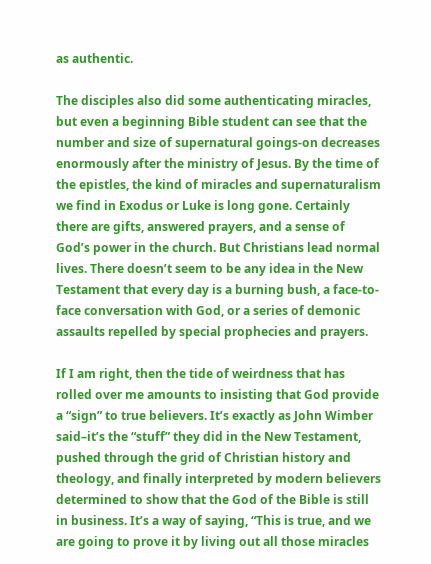as authentic.

The disciples also did some authenticating miracles, but even a beginning Bible student can see that the number and size of supernatural goings-on decreases enormously after the ministry of Jesus. By the time of the epistles, the kind of miracles and supernaturalism we find in Exodus or Luke is long gone. Certainly there are gifts, answered prayers, and a sense of God’s power in the church. But Christians lead normal lives. There doesn’t seem to be any idea in the New Testament that every day is a burning bush, a face-to-face conversation with God, or a series of demonic assaults repelled by special prophecies and prayers.

If I am right, then the tide of weirdness that has rolled over me amounts to insisting that God provide a “sign” to true believers. It’s exactly as John Wimber said–it’s the “stuff” they did in the New Testament, pushed through the grid of Christian history and theology, and finally interpreted by modern believers determined to show that the God of the Bible is still in business. It’s a way of saying, “This is true, and we are going to prove it by living out all those miracles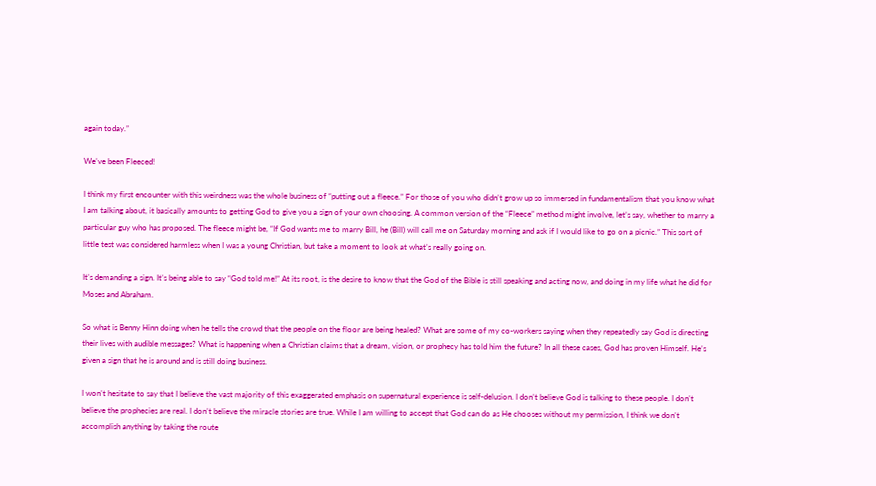again today.”

We’ve been Fleeced!

I think my first encounter with this weirdness was the whole business of “putting out a fleece.” For those of you who didn’t grow up so immersed in fundamentalism that you know what I am talking about, it basically amounts to getting God to give you a sign of your own choosing. A common version of the “Fleece” method might involve, let’s say, whether to marry a particular guy who has proposed. The fleece might be, “If God wants me to marry Bill, he (Bill) will call me on Saturday morning and ask if I would like to go on a picnic.” This sort of little test was considered harmless when I was a young Christian, but take a moment to look at what’s really going on.

It’s demanding a sign. It’s being able to say “God told me!” At its root, is the desire to know that the God of the Bible is still speaking and acting now, and doing in my life what he did for Moses and Abraham.

So what is Benny Hinn doing when he tells the crowd that the people on the floor are being healed? What are some of my co-workers saying when they repeatedly say God is directing their lives with audible messages? What is happening when a Christian claims that a dream, vision, or prophecy has told him the future? In all these cases, God has proven Himself. He’s given a sign that he is around and is still doing business.

I won’t hesitate to say that I believe the vast majority of this exaggerated emphasis on supernatural experience is self-delusion. I don’t believe God is talking to these people. I don’t believe the prophecies are real. I don’t believe the miracle stories are true. While I am willing to accept that God can do as He chooses without my permission, I think we don’t accomplish anything by taking the route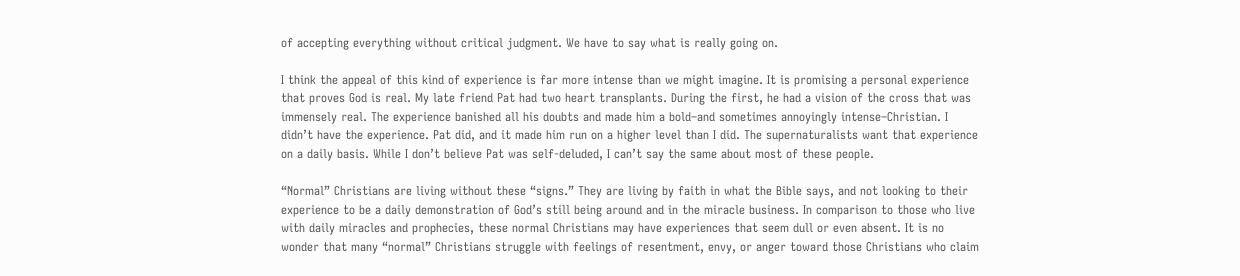of accepting everything without critical judgment. We have to say what is really going on.

I think the appeal of this kind of experience is far more intense than we might imagine. It is promising a personal experience that proves God is real. My late friend Pat had two heart transplants. During the first, he had a vision of the cross that was immensely real. The experience banished all his doubts and made him a bold–and sometimes annoyingly intense–Christian. I didn’t have the experience. Pat did, and it made him run on a higher level than I did. The supernaturalists want that experience on a daily basis. While I don’t believe Pat was self-deluded, I can’t say the same about most of these people.

“Normal” Christians are living without these “signs.” They are living by faith in what the Bible says, and not looking to their experience to be a daily demonstration of God’s still being around and in the miracle business. In comparison to those who live with daily miracles and prophecies, these normal Christians may have experiences that seem dull or even absent. It is no wonder that many “normal” Christians struggle with feelings of resentment, envy, or anger toward those Christians who claim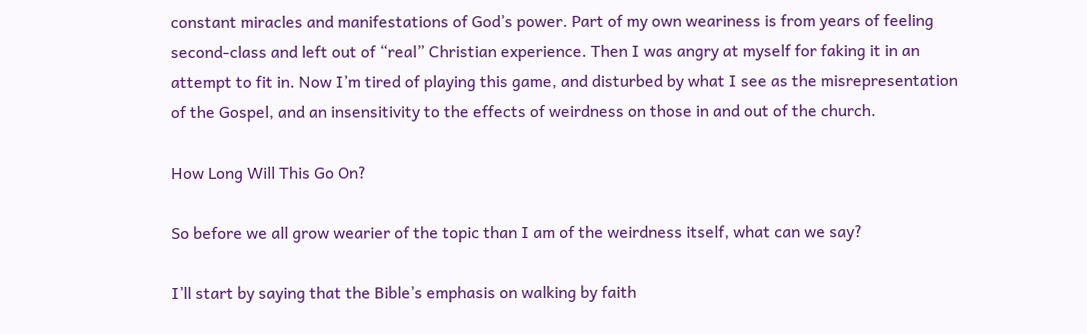constant miracles and manifestations of God’s power. Part of my own weariness is from years of feeling second-class and left out of “real” Christian experience. Then I was angry at myself for faking it in an attempt to fit in. Now I’m tired of playing this game, and disturbed by what I see as the misrepresentation of the Gospel, and an insensitivity to the effects of weirdness on those in and out of the church.

How Long Will This Go On?

So before we all grow wearier of the topic than I am of the weirdness itself, what can we say?

I’ll start by saying that the Bible’s emphasis on walking by faith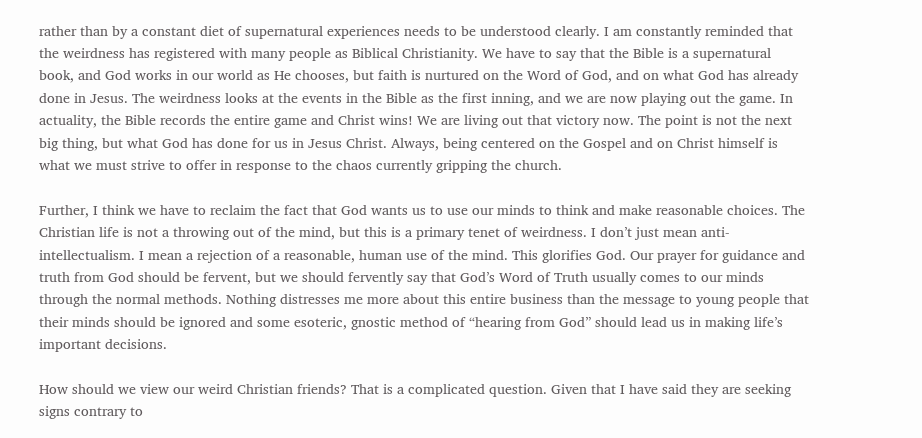rather than by a constant diet of supernatural experiences needs to be understood clearly. I am constantly reminded that the weirdness has registered with many people as Biblical Christianity. We have to say that the Bible is a supernatural book, and God works in our world as He chooses, but faith is nurtured on the Word of God, and on what God has already done in Jesus. The weirdness looks at the events in the Bible as the first inning, and we are now playing out the game. In actuality, the Bible records the entire game and Christ wins! We are living out that victory now. The point is not the next big thing, but what God has done for us in Jesus Christ. Always, being centered on the Gospel and on Christ himself is what we must strive to offer in response to the chaos currently gripping the church.

Further, I think we have to reclaim the fact that God wants us to use our minds to think and make reasonable choices. The Christian life is not a throwing out of the mind, but this is a primary tenet of weirdness. I don’t just mean anti-intellectualism. I mean a rejection of a reasonable, human use of the mind. This glorifies God. Our prayer for guidance and truth from God should be fervent, but we should fervently say that God’s Word of Truth usually comes to our minds through the normal methods. Nothing distresses me more about this entire business than the message to young people that their minds should be ignored and some esoteric, gnostic method of “hearing from God” should lead us in making life’s important decisions.

How should we view our weird Christian friends? That is a complicated question. Given that I have said they are seeking signs contrary to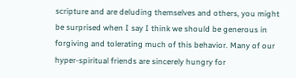scripture and are deluding themselves and others, you might be surprised when I say I think we should be generous in forgiving and tolerating much of this behavior. Many of our hyper-spiritual friends are sincerely hungry for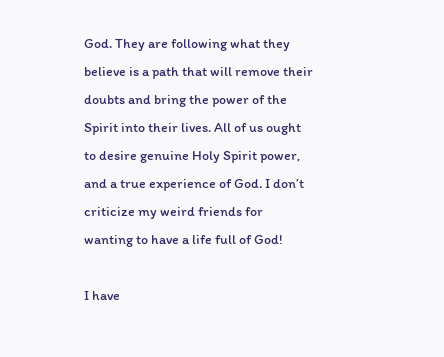God. They are following what they believe is a path that will remove their doubts and bring the power of the Spirit into their lives. All of us ought to desire genuine Holy Spirit power, and a true experience of God. I don’t criticize my weird friends for wanting to have a life full of God!

I have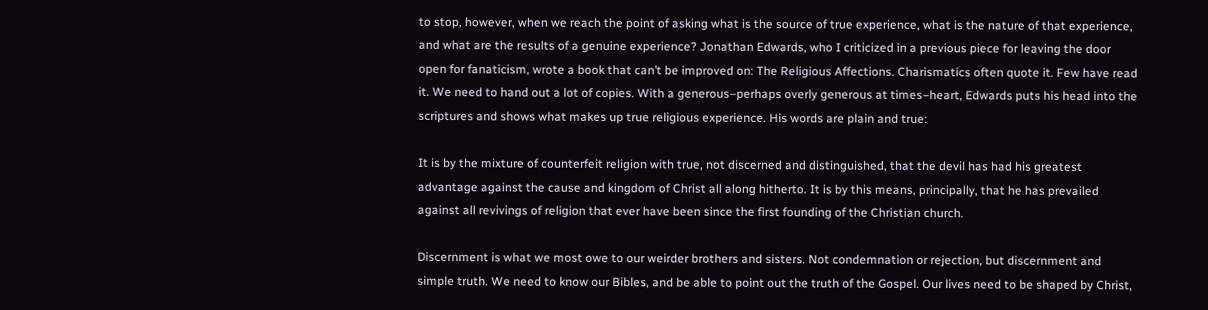to stop, however, when we reach the point of asking what is the source of true experience, what is the nature of that experience, and what are the results of a genuine experience? Jonathan Edwards, who I criticized in a previous piece for leaving the door open for fanaticism, wrote a book that can’t be improved on: The Religious Affections. Charismatics often quote it. Few have read it. We need to hand out a lot of copies. With a generous–perhaps overly generous at times–heart, Edwards puts his head into the scriptures and shows what makes up true religious experience. His words are plain and true:

It is by the mixture of counterfeit religion with true, not discerned and distinguished, that the devil has had his greatest advantage against the cause and kingdom of Christ all along hitherto. It is by this means, principally, that he has prevailed against all revivings of religion that ever have been since the first founding of the Christian church.

Discernment is what we most owe to our weirder brothers and sisters. Not condemnation or rejection, but discernment and simple truth. We need to know our Bibles, and be able to point out the truth of the Gospel. Our lives need to be shaped by Christ,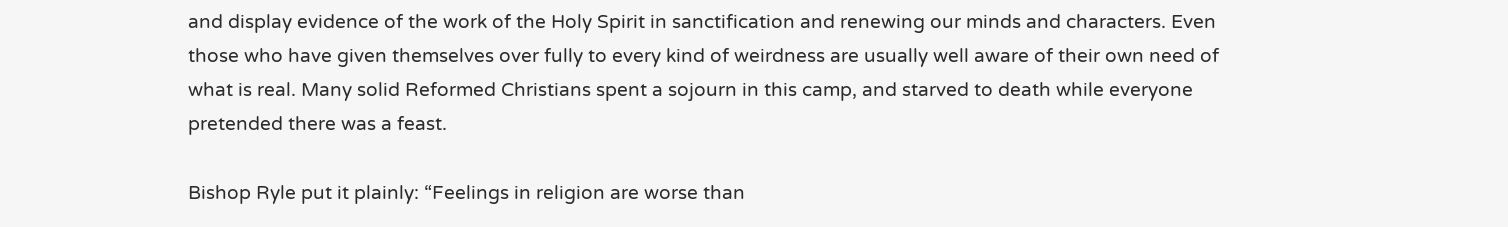and display evidence of the work of the Holy Spirit in sanctification and renewing our minds and characters. Even those who have given themselves over fully to every kind of weirdness are usually well aware of their own need of what is real. Many solid Reformed Christians spent a sojourn in this camp, and starved to death while everyone pretended there was a feast.

Bishop Ryle put it plainly: “Feelings in religion are worse than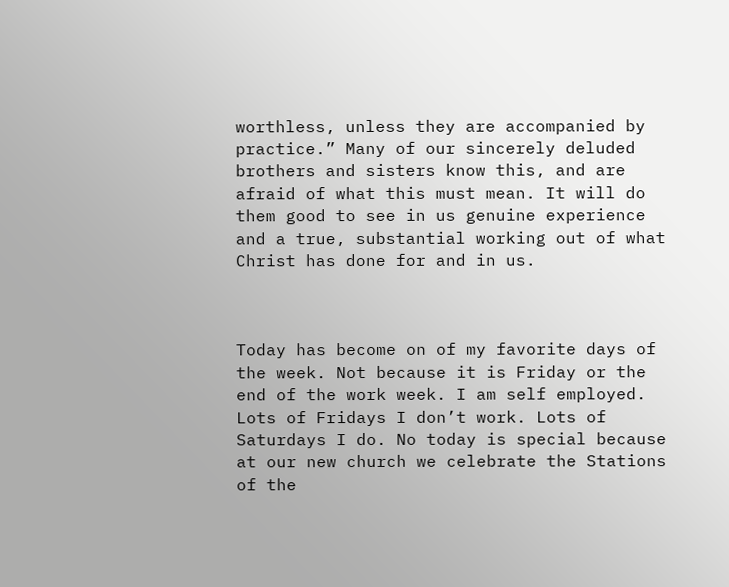worthless, unless they are accompanied by practice.” Many of our sincerely deluded brothers and sisters know this, and are afraid of what this must mean. It will do them good to see in us genuine experience and a true, substantial working out of what Christ has done for and in us.



Today has become on of my favorite days of the week. Not because it is Friday or the end of the work week. I am self employed. Lots of Fridays I don’t work. Lots of Saturdays I do. No today is special because at our new church we celebrate the Stations of the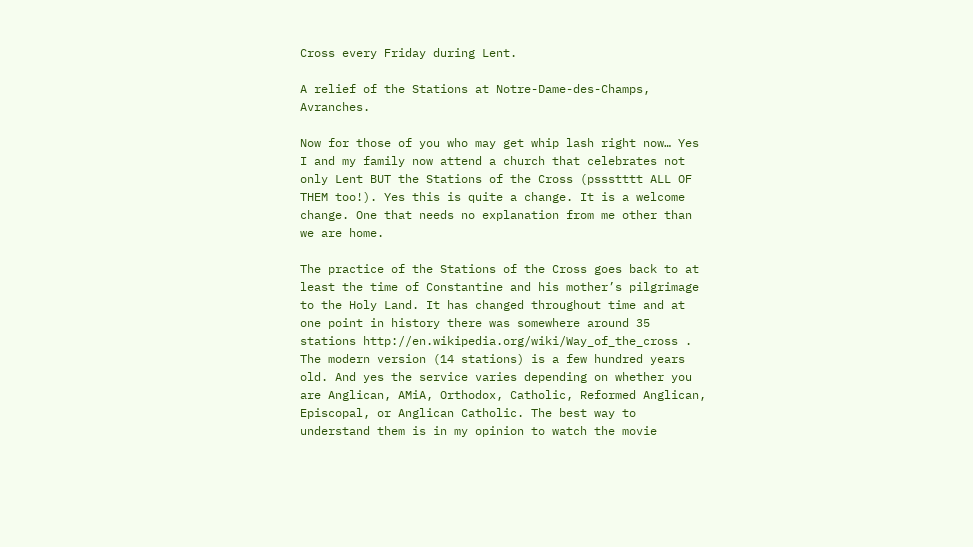Cross every Friday during Lent.

A relief of the Stations at Notre-Dame-des-Champs, Avranches.

Now for those of you who may get whip lash right now… Yes I and my family now attend a church that celebrates not only Lent BUT the Stations of the Cross (pssstttt ALL OF THEM too!). Yes this is quite a change. It is a welcome change. One that needs no explanation from me other than we are home.

The practice of the Stations of the Cross goes back to at least the time of Constantine and his mother’s pilgrimage to the Holy Land. It has changed throughout time and at one point in history there was somewhere around 35 stations http://en.wikipedia.org/wiki/Way_of_the_cross . The modern version (14 stations) is a few hundred years old. And yes the service varies depending on whether you are Anglican, AMiA, Orthodox, Catholic, Reformed Anglican, Episcopal, or Anglican Catholic. The best way to understand them is in my opinion to watch the movie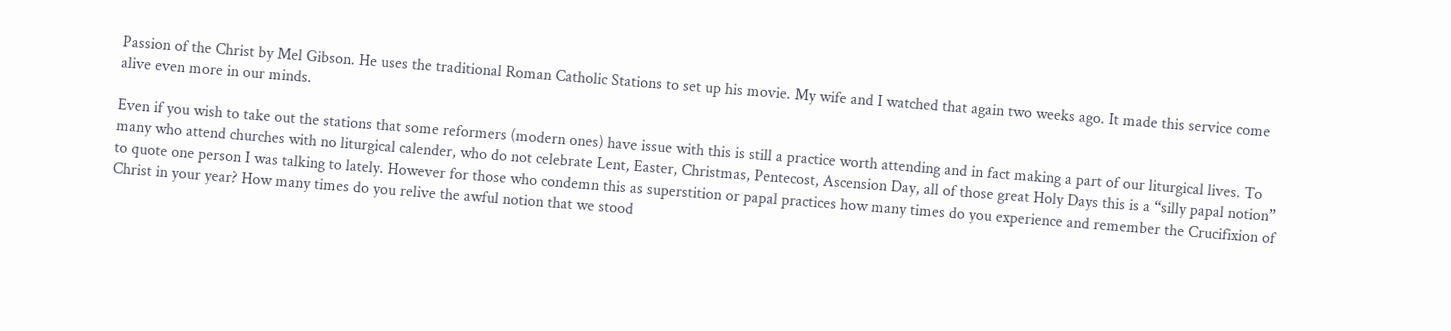Passion of the Christ by Mel Gibson. He uses the traditional Roman Catholic Stations to set up his movie. My wife and I watched that again two weeks ago. It made this service come alive even more in our minds.

Even if you wish to take out the stations that some reformers (modern ones) have issue with this is still a practice worth attending and in fact making a part of our liturgical lives. To many who attend churches with no liturgical calender, who do not celebrate Lent, Easter, Christmas, Pentecost, Ascension Day, all of those great Holy Days this is a “silly papal notion” to quote one person I was talking to lately. However for those who condemn this as superstition or papal practices how many times do you experience and remember the Crucifixion of Christ in your year? How many times do you relive the awful notion that we stood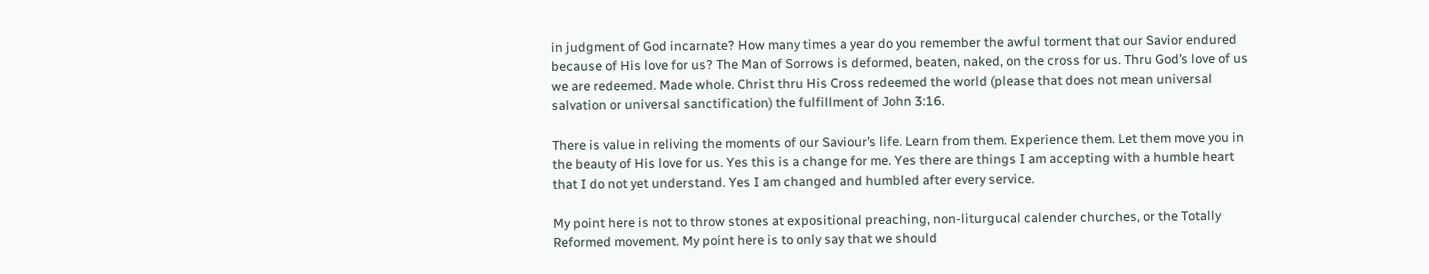in judgment of God incarnate? How many times a year do you remember the awful torment that our Savior endured because of His love for us? The Man of Sorrows is deformed, beaten, naked, on the cross for us. Thru God’s love of us we are redeemed. Made whole. Christ thru His Cross redeemed the world (please that does not mean universal salvation or universal sanctification) the fulfillment of John 3:16.

There is value in reliving the moments of our Saviour’s life. Learn from them. Experience them. Let them move you in the beauty of His love for us. Yes this is a change for me. Yes there are things I am accepting with a humble heart that I do not yet understand. Yes I am changed and humbled after every service.

My point here is not to throw stones at expositional preaching, non-liturgucal calender churches, or the Totally Reformed movement. My point here is to only say that we should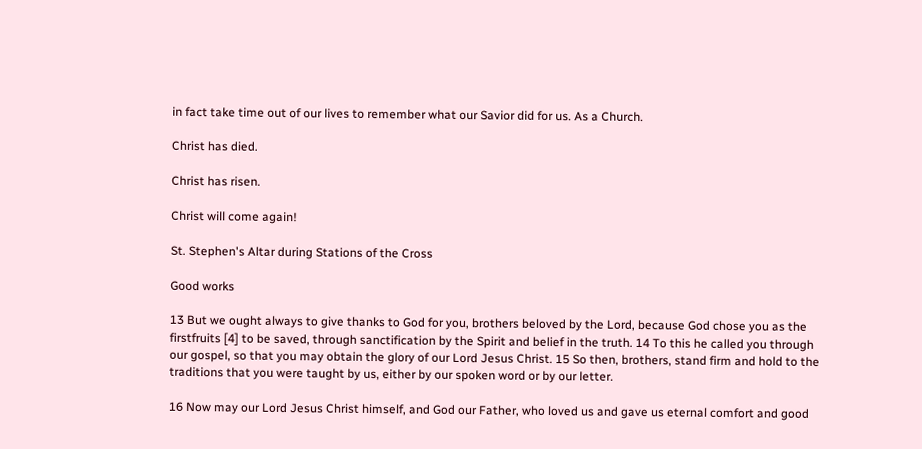in fact take time out of our lives to remember what our Savior did for us. As a Church.

Christ has died.

Christ has risen.

Christ will come again!

St. Stephen's Altar during Stations of the Cross

Good works

13 But we ought always to give thanks to God for you, brothers beloved by the Lord, because God chose you as the firstfruits [4] to be saved, through sanctification by the Spirit and belief in the truth. 14 To this he called you through our gospel, so that you may obtain the glory of our Lord Jesus Christ. 15 So then, brothers, stand firm and hold to the traditions that you were taught by us, either by our spoken word or by our letter.

16 Now may our Lord Jesus Christ himself, and God our Father, who loved us and gave us eternal comfort and good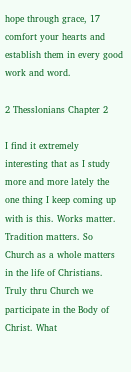hope through grace, 17 comfort your hearts and establish them in every good work and word.

2 Thesslonians Chapter 2

I find it extremely interesting that as I study more and more lately the one thing I keep coming up with is this. Works matter. Tradition matters. So Church as a whole matters in the life of Christians. Truly thru Church we participate in the Body of Christ. What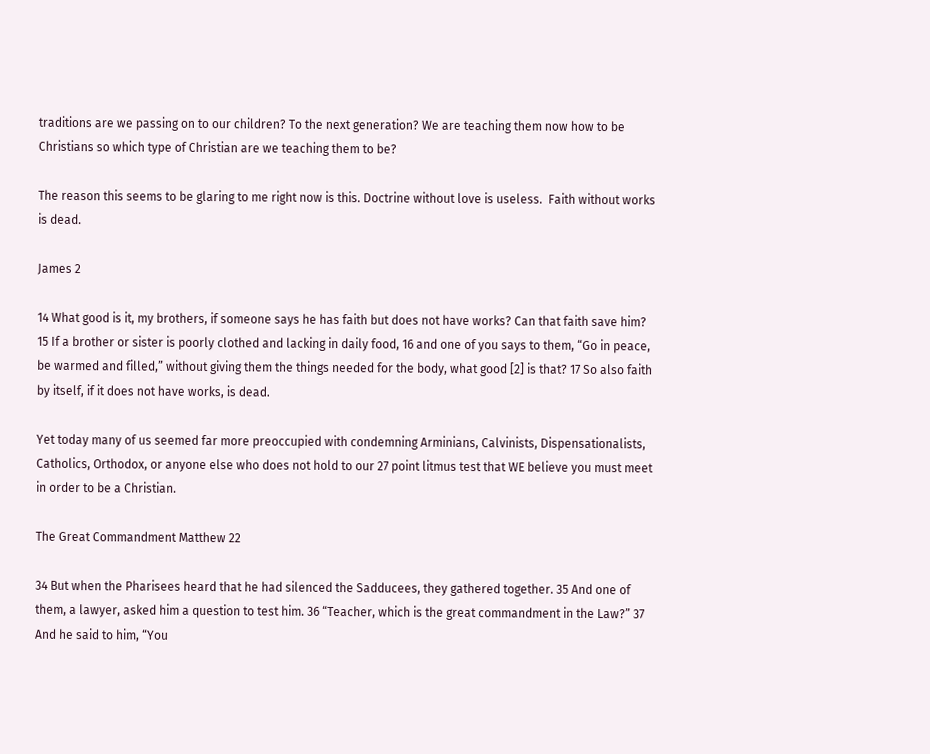traditions are we passing on to our children? To the next generation? We are teaching them now how to be Christians so which type of Christian are we teaching them to be?

The reason this seems to be glaring to me right now is this. Doctrine without love is useless.  Faith without works is dead.

James 2

14 What good is it, my brothers, if someone says he has faith but does not have works? Can that faith save him? 15 If a brother or sister is poorly clothed and lacking in daily food, 16 and one of you says to them, “Go in peace, be warmed and filled,” without giving them the things needed for the body, what good [2] is that? 17 So also faith by itself, if it does not have works, is dead.

Yet today many of us seemed far more preoccupied with condemning Arminians, Calvinists, Dispensationalists, Catholics, Orthodox, or anyone else who does not hold to our 27 point litmus test that WE believe you must meet in order to be a Christian.

The Great Commandment Matthew 22

34 But when the Pharisees heard that he had silenced the Sadducees, they gathered together. 35 And one of them, a lawyer, asked him a question to test him. 36 “Teacher, which is the great commandment in the Law?” 37 And he said to him, “You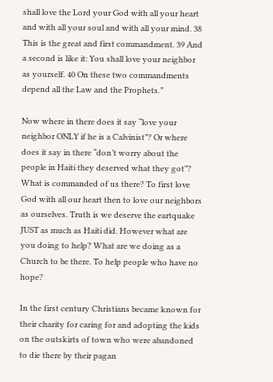shall love the Lord your God with all your heart and with all your soul and with all your mind. 38 This is the great and first commandment. 39 And a second is like it: You shall love your neighbor as yourself. 40 On these two commandments depend all the Law and the Prophets.”

Now where in there does it say “love your neighbor ONLY if he is a Calvinist”? Or where does it say in there “don’t worry about the people in Haiti they deserved what they got”? What is commanded of us there? To first love God with all our heart then to love our neighbors as ourselves. Truth is we deserve the eartquake JUST as much as Haiti did. However what are you doing to help? What are we doing as a Church to be there. To help people who have no hope?

In the first century Christians became known for their charity for caring for and adopting the kids on the outskirts of town who were abandoned to die there by their pagan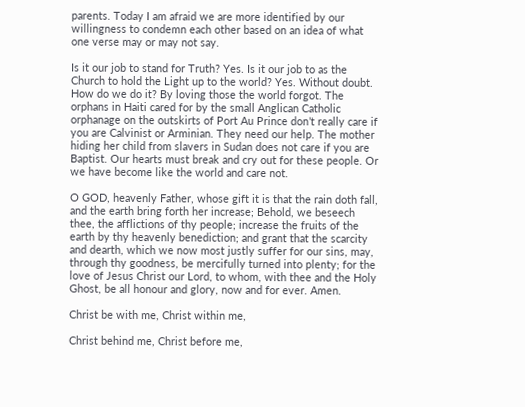parents. Today I am afraid we are more identified by our willingness to condemn each other based on an idea of what one verse may or may not say.

Is it our job to stand for Truth? Yes. Is it our job to as the Church to hold the Light up to the world? Yes. Without doubt. How do we do it? By loving those the world forgot. The orphans in Haiti cared for by the small Anglican Catholic orphanage on the outskirts of Port Au Prince don’t really care if you are Calvinist or Arminian. They need our help. The mother hiding her child from slavers in Sudan does not care if you are Baptist. Our hearts must break and cry out for these people. Or we have become like the world and care not.

O GOD, heavenly Father, whose gift it is that the rain doth fall, and the earth bring forth her increase; Behold, we beseech thee, the afflictions of thy people; increase the fruits of the earth by thy heavenly benediction; and grant that the scarcity and dearth, which we now most justly suffer for our sins, may, through thy goodness, be mercifully turned into plenty; for the love of Jesus Christ our Lord, to whom, with thee and the Holy Ghost, be all honour and glory, now and for ever. Amen.

Christ be with me, Christ within me,

Christ behind me, Christ before me,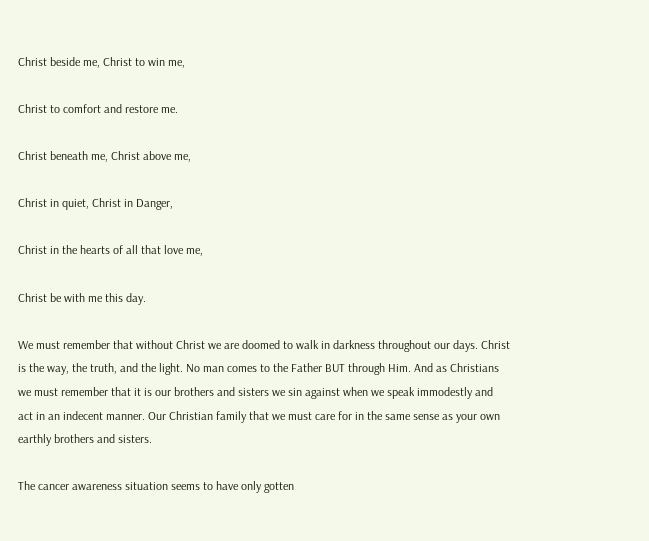Christ beside me, Christ to win me,

Christ to comfort and restore me.

Christ beneath me, Christ above me,

Christ in quiet, Christ in Danger,

Christ in the hearts of all that love me,

Christ be with me this day.

We must remember that without Christ we are doomed to walk in darkness throughout our days. Christ is the way, the truth, and the light. No man comes to the Father BUT through Him. And as Christians we must remember that it is our brothers and sisters we sin against when we speak immodestly and act in an indecent manner. Our Christian family that we must care for in the same sense as your own earthly brothers and sisters.

The cancer awareness situation seems to have only gotten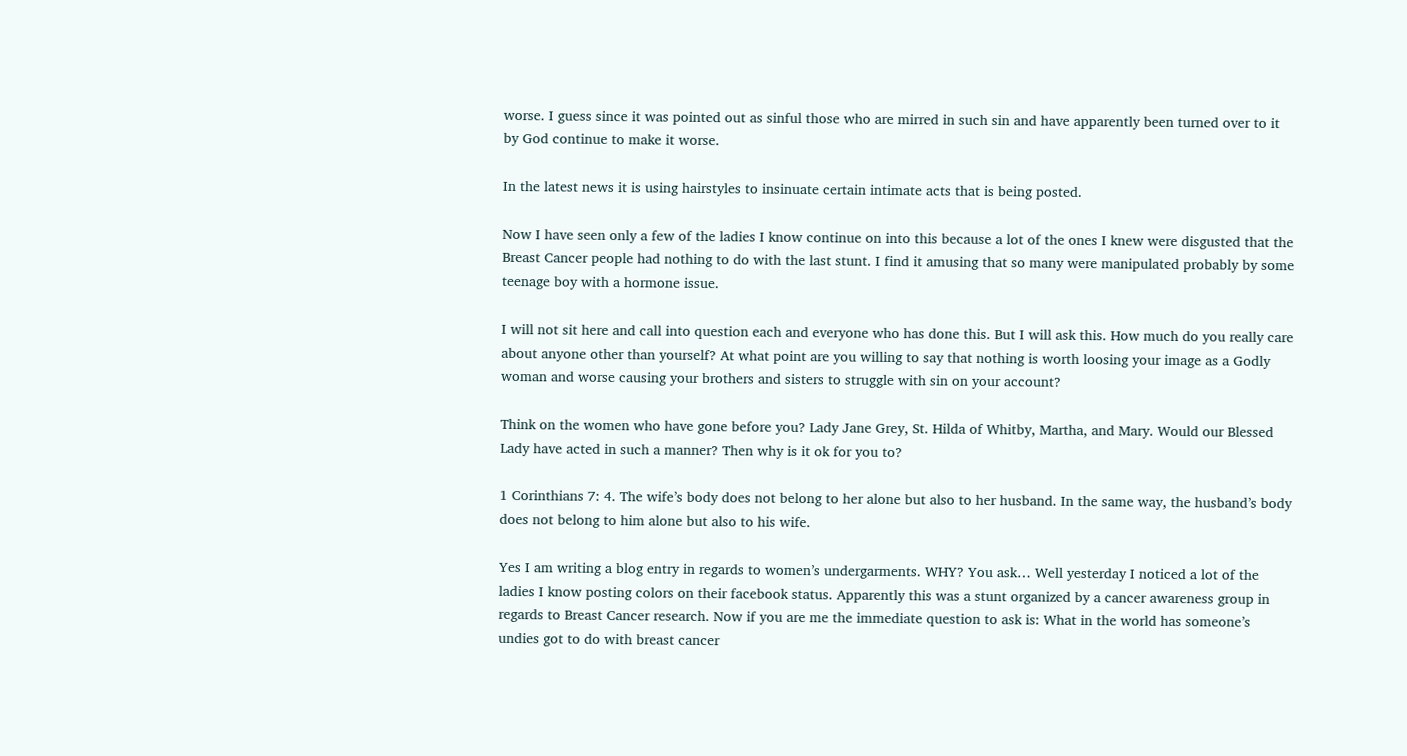worse. I guess since it was pointed out as sinful those who are mirred in such sin and have apparently been turned over to it by God continue to make it worse.

In the latest news it is using hairstyles to insinuate certain intimate acts that is being posted.

Now I have seen only a few of the ladies I know continue on into this because a lot of the ones I knew were disgusted that the Breast Cancer people had nothing to do with the last stunt. I find it amusing that so many were manipulated probably by some teenage boy with a hormone issue.

I will not sit here and call into question each and everyone who has done this. But I will ask this. How much do you really care about anyone other than yourself? At what point are you willing to say that nothing is worth loosing your image as a Godly woman and worse causing your brothers and sisters to struggle with sin on your account?

Think on the women who have gone before you? Lady Jane Grey, St. Hilda of Whitby, Martha, and Mary. Would our Blessed Lady have acted in such a manner? Then why is it ok for you to?

1 Corinthians 7: 4. The wife’s body does not belong to her alone but also to her husband. In the same way, the husband’s body does not belong to him alone but also to his wife.

Yes I am writing a blog entry in regards to women’s undergarments. WHY? You ask… Well yesterday I noticed a lot of the ladies I know posting colors on their facebook status. Apparently this was a stunt organized by a cancer awareness group in regards to Breast Cancer research. Now if you are me the immediate question to ask is: What in the world has someone’s undies got to do with breast cancer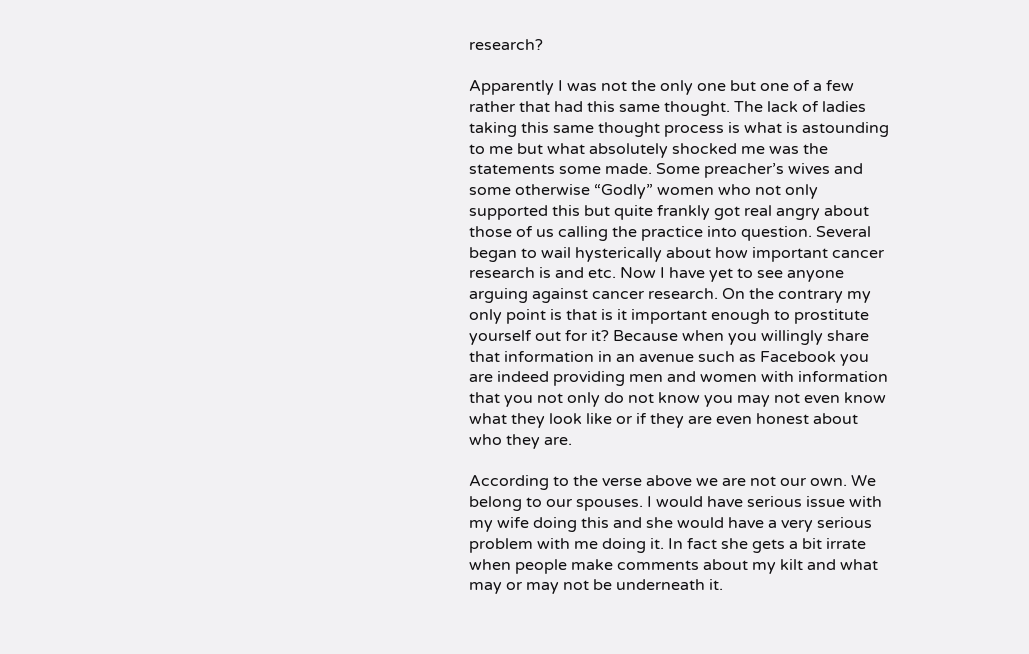research?

Apparently I was not the only one but one of a few rather that had this same thought. The lack of ladies taking this same thought process is what is astounding to me but what absolutely shocked me was the statements some made. Some preacher’s wives and some otherwise “Godly” women who not only supported this but quite frankly got real angry about those of us calling the practice into question. Several began to wail hysterically about how important cancer research is and etc. Now I have yet to see anyone arguing against cancer research. On the contrary my only point is that is it important enough to prostitute yourself out for it? Because when you willingly share that information in an avenue such as Facebook you are indeed providing men and women with information that you not only do not know you may not even know what they look like or if they are even honest about who they are.

According to the verse above we are not our own. We belong to our spouses. I would have serious issue with my wife doing this and she would have a very serious problem with me doing it. In fact she gets a bit irrate when people make comments about my kilt and what may or may not be underneath it.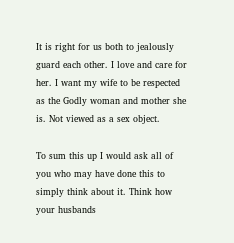It is right for us both to jealously guard each other. I love and care for her. I want my wife to be respected as the Godly woman and mother she is. Not viewed as a sex object.

To sum this up I would ask all of you who may have done this to simply think about it. Think how your husbands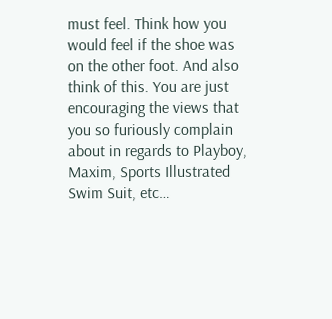must feel. Think how you would feel if the shoe was on the other foot. And also think of this. You are just encouraging the views that you so furiously complain about in regards to Playboy, Maxim, Sports Illustrated Swim Suit, etc…